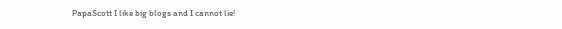PapaScott I like big blogs and I cannot lie!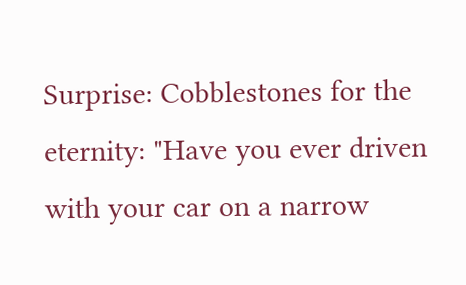Surprise: Cobblestones for the eternity: "Have you ever driven with your car on a narrow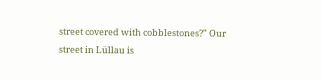street covered with cobblestones?" Our street in Lüllau is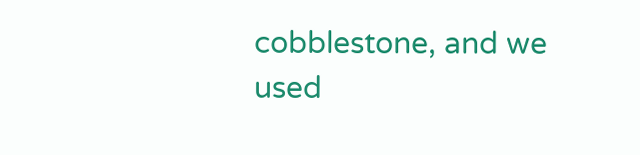cobblestone, and we used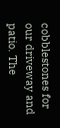cobblestones for our driveway and patio. The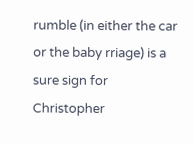rumble (in either the car or the baby rriage) is a sure sign for Christopher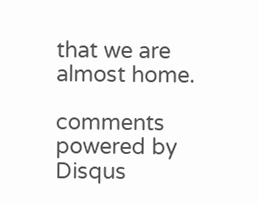that we are almost home.

comments powered by Disqus